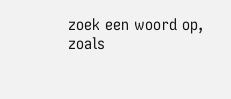zoek een woord op, zoals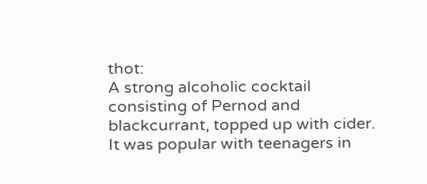thot:
A strong alcoholic cocktail consisting of Pernod and blackcurrant, topped up with cider. It was popular with teenagers in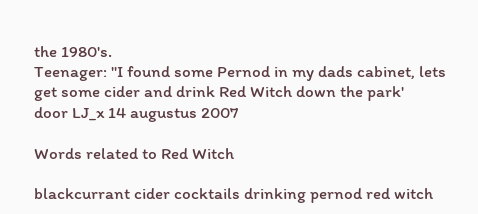the 1980's.
Teenager: "I found some Pernod in my dads cabinet, lets get some cider and drink Red Witch down the park'
door LJ_x 14 augustus 2007

Words related to Red Witch

blackcurrant cider cocktails drinking pernod red witch